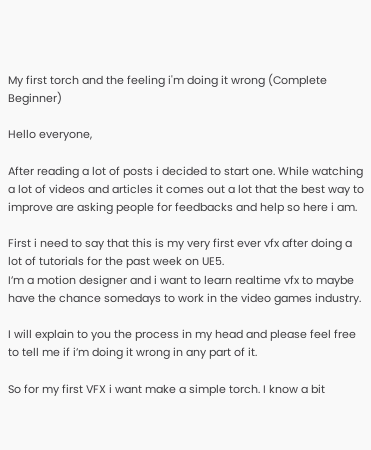My first torch and the feeling i'm doing it wrong (Complete Beginner)

Hello everyone,

After reading a lot of posts i decided to start one. While watching a lot of videos and articles it comes out a lot that the best way to improve are asking people for feedbacks and help so here i am.

First i need to say that this is my very first ever vfx after doing a lot of tutorials for the past week on UE5.
I’m a motion designer and i want to learn realtime vfx to maybe have the chance somedays to work in the video games industry.

I will explain to you the process in my head and please feel free to tell me if i’m doing it wrong in any part of it.

So for my first VFX i want make a simple torch. I know a bit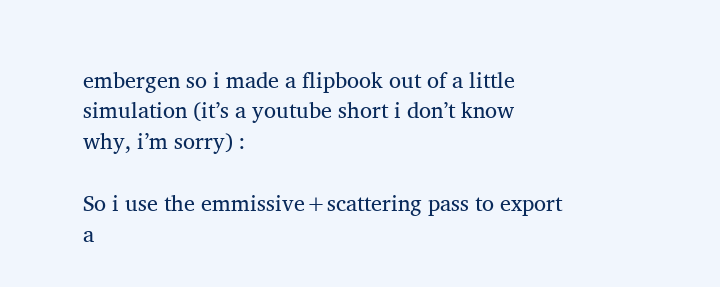embergen so i made a flipbook out of a little simulation (it’s a youtube short i don’t know why, i’m sorry) :

So i use the emmissive+scattering pass to export a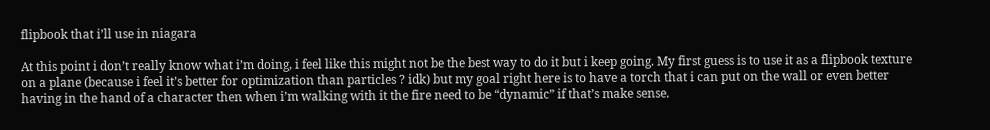flipbook that i’ll use in niagara

At this point i don’t really know what i’m doing, i feel like this might not be the best way to do it but i keep going. My first guess is to use it as a flipbook texture on a plane (because i feel it’s better for optimization than particles ? idk) but my goal right here is to have a torch that i can put on the wall or even better having in the hand of a character then when i’m walking with it the fire need to be “dynamic” if that’s make sense.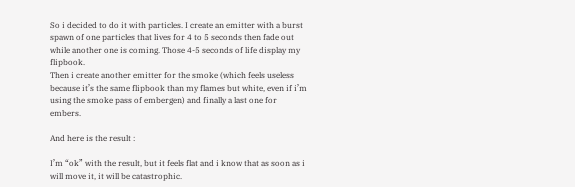So i decided to do it with particles. I create an emitter with a burst spawn of one particles that lives for 4 to 5 seconds then fade out while another one is coming. Those 4-5 seconds of life display my flipbook.
Then i create another emitter for the smoke (which feels useless because it’s the same flipbook than my flames but white, even if i’m using the smoke pass of embergen) and finally a last one for embers.

And here is the result :

I’m “ok” with the result, but it feels flat and i know that as soon as i will move it, it will be catastrophic.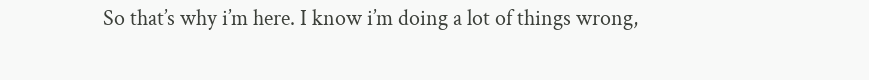So that’s why i’m here. I know i’m doing a lot of things wrong,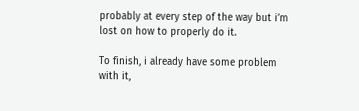probably at every step of the way but i’m lost on how to properly do it.

To finish, i already have some problem with it,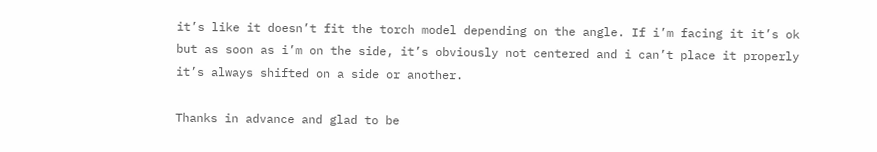it’s like it doesn’t fit the torch model depending on the angle. If i’m facing it it’s ok but as soon as i’m on the side, it’s obviously not centered and i can’t place it properly it’s always shifted on a side or another.

Thanks in advance and glad to be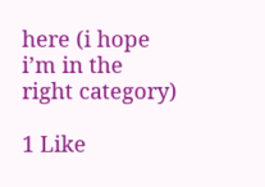here (i hope i’m in the right category)

1 Like